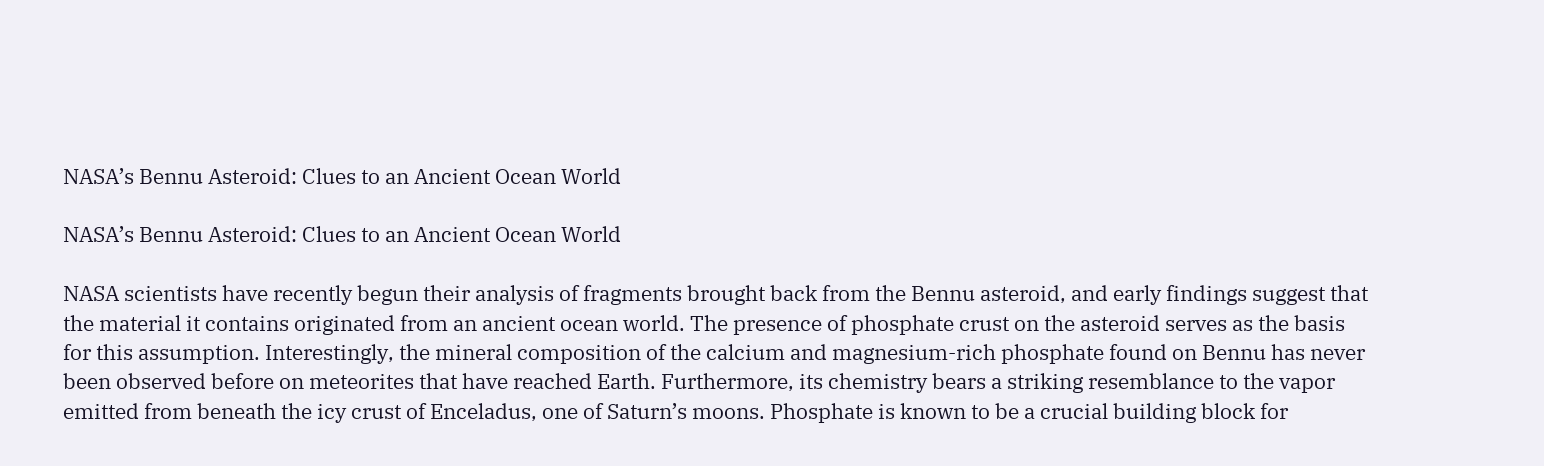NASA’s Bennu Asteroid: Clues to an Ancient Ocean World

NASA’s Bennu Asteroid: Clues to an Ancient Ocean World

NASA scientists have recently begun their analysis of fragments brought back from the Bennu asteroid, and early findings suggest that the material it contains originated from an ancient ocean world. The presence of phosphate crust on the asteroid serves as the basis for this assumption. Interestingly, the mineral composition of the calcium and magnesium-rich phosphate found on Bennu has never been observed before on meteorites that have reached Earth. Furthermore, its chemistry bears a striking resemblance to the vapor emitted from beneath the icy crust of Enceladus, one of Saturn’s moons. Phosphate is known to be a crucial building block for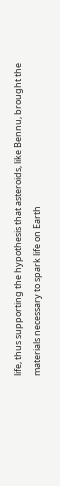life, thus supporting the hypothesis that asteroids, like Bennu, brought the materials necessary to spark life on Earth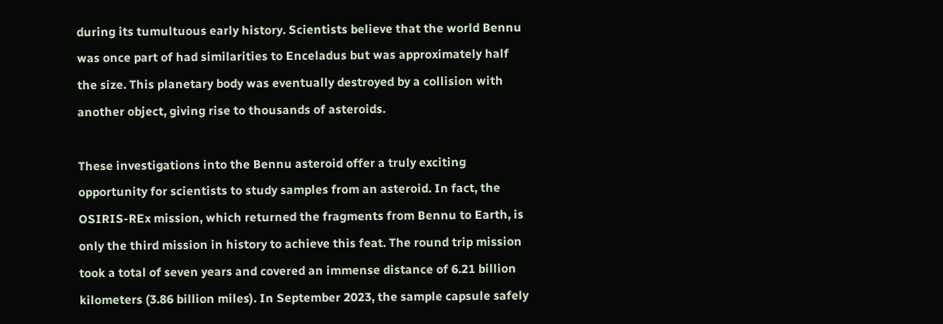during its tumultuous early history. Scientists believe that the world Bennu was once part of had similarities to Enceladus but was approximately half the size. This planetary body was eventually destroyed by a collision with another object, giving rise to thousands of asteroids.

These investigations into the Bennu asteroid offer a truly exciting opportunity for scientists to study samples from an asteroid. In fact, the OSIRIS-REx mission, which returned the fragments from Bennu to Earth, is only the third mission in history to achieve this feat. The round trip mission took a total of seven years and covered an immense distance of 6.21 billion kilometers (3.86 billion miles). In September 2023, the sample capsule safely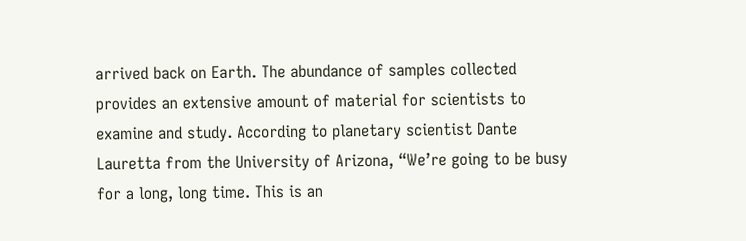arrived back on Earth. The abundance of samples collected provides an extensive amount of material for scientists to examine and study. According to planetary scientist Dante Lauretta from the University of Arizona, “We’re going to be busy for a long, long time. This is an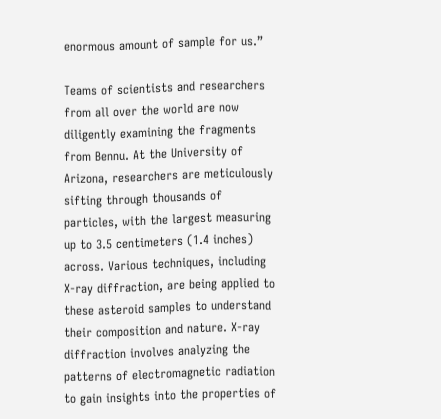enormous amount of sample for us.”

Teams of scientists and researchers from all over the world are now diligently examining the fragments from Bennu. At the University of Arizona, researchers are meticulously sifting through thousands of particles, with the largest measuring up to 3.5 centimeters (1.4 inches) across. Various techniques, including X-ray diffraction, are being applied to these asteroid samples to understand their composition and nature. X-ray diffraction involves analyzing the patterns of electromagnetic radiation to gain insights into the properties of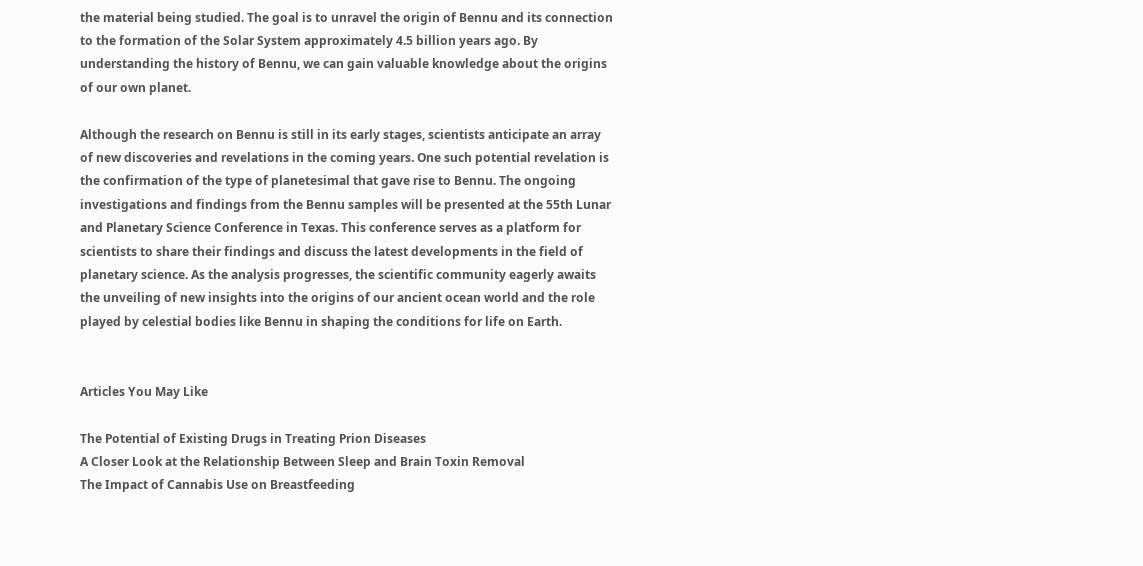the material being studied. The goal is to unravel the origin of Bennu and its connection to the formation of the Solar System approximately 4.5 billion years ago. By understanding the history of Bennu, we can gain valuable knowledge about the origins of our own planet.

Although the research on Bennu is still in its early stages, scientists anticipate an array of new discoveries and revelations in the coming years. One such potential revelation is the confirmation of the type of planetesimal that gave rise to Bennu. The ongoing investigations and findings from the Bennu samples will be presented at the 55th Lunar and Planetary Science Conference in Texas. This conference serves as a platform for scientists to share their findings and discuss the latest developments in the field of planetary science. As the analysis progresses, the scientific community eagerly awaits the unveiling of new insights into the origins of our ancient ocean world and the role played by celestial bodies like Bennu in shaping the conditions for life on Earth.


Articles You May Like

The Potential of Existing Drugs in Treating Prion Diseases
A Closer Look at the Relationship Between Sleep and Brain Toxin Removal
The Impact of Cannabis Use on Breastfeeding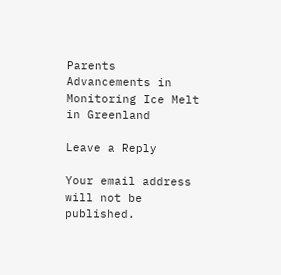Parents
Advancements in Monitoring Ice Melt in Greenland

Leave a Reply

Your email address will not be published.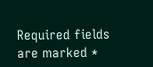Required fields are marked *